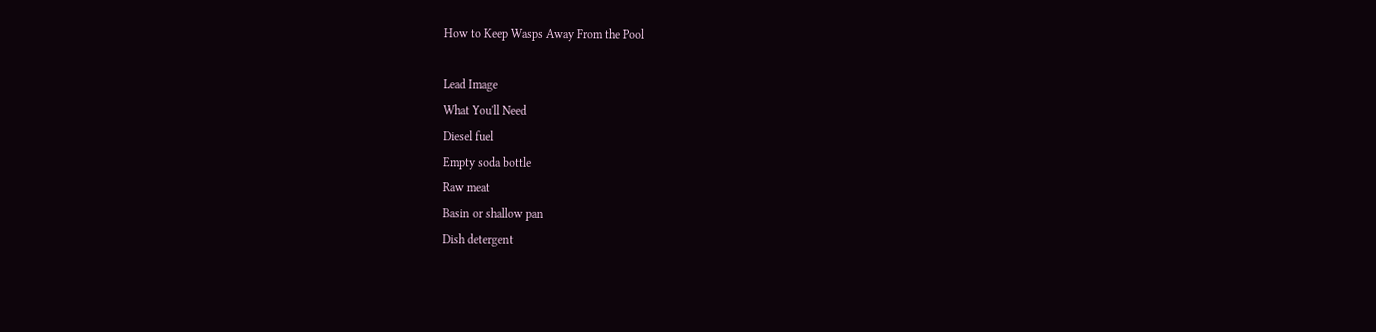How to Keep Wasps Away From the Pool

Lead Image
What You'll Need
Diesel fuel
Empty soda bottle
Raw meat
Basin or shallow pan
Dish detergent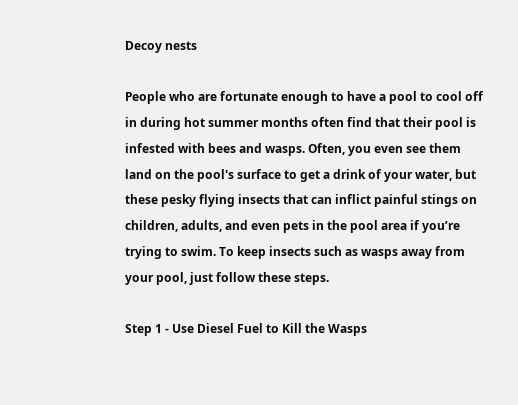Decoy nests

People who are fortunate enough to have a pool to cool off in during hot summer months often find that their pool is infested with bees and wasps. Often, you even see them land on the pool's surface to get a drink of your water, but these pesky flying insects that can inflict painful stings on children, adults, and even pets in the pool area if you’re trying to swim. To keep insects such as wasps away from your pool, just follow these steps.

Step 1 - Use Diesel Fuel to Kill the Wasps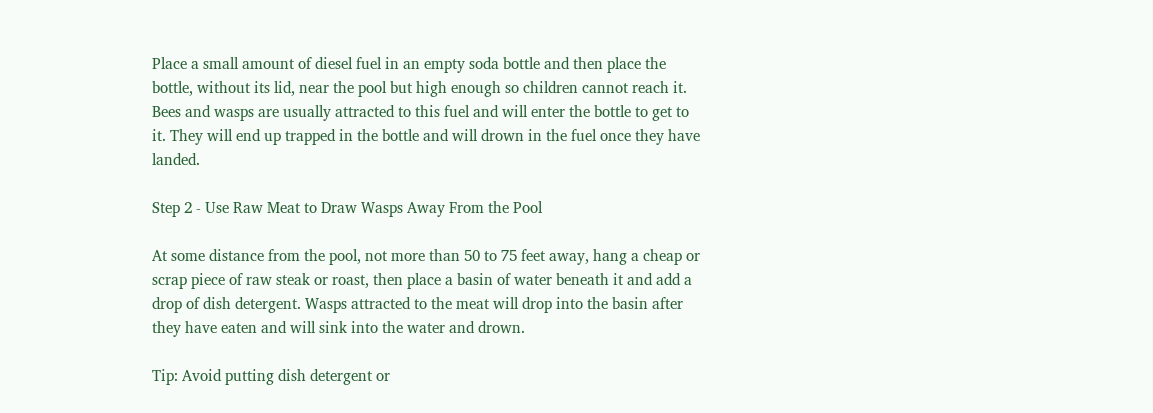Place a small amount of diesel fuel in an empty soda bottle and then place the bottle, without its lid, near the pool but high enough so children cannot reach it. Bees and wasps are usually attracted to this fuel and will enter the bottle to get to it. They will end up trapped in the bottle and will drown in the fuel once they have landed.

Step 2 - Use Raw Meat to Draw Wasps Away From the Pool

At some distance from the pool, not more than 50 to 75 feet away, hang a cheap or scrap piece of raw steak or roast, then place a basin of water beneath it and add a drop of dish detergent. Wasps attracted to the meat will drop into the basin after they have eaten and will sink into the water and drown.

Tip: Avoid putting dish detergent or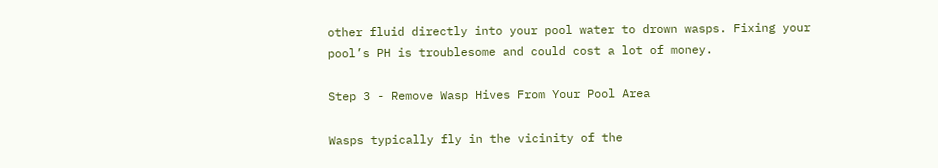other fluid directly into your pool water to drown wasps. Fixing your pool’s PH is troublesome and could cost a lot of money.

Step 3 - Remove Wasp Hives From Your Pool Area

Wasps typically fly in the vicinity of the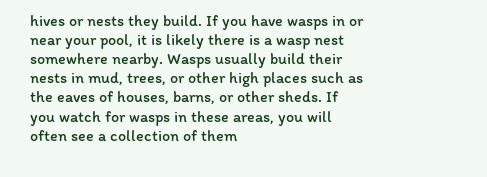hives or nests they build. If you have wasps in or near your pool, it is likely there is a wasp nest somewhere nearby. Wasps usually build their nests in mud, trees, or other high places such as the eaves of houses, barns, or other sheds. If you watch for wasps in these areas, you will often see a collection of them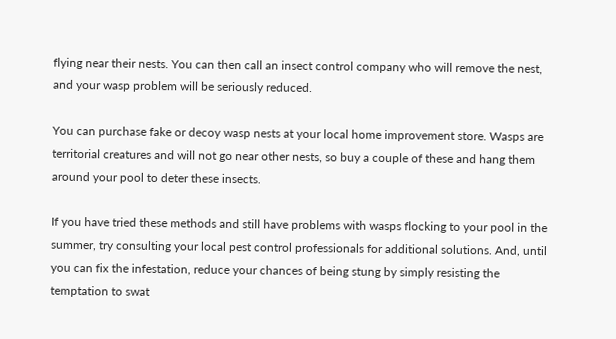flying near their nests. You can then call an insect control company who will remove the nest, and your wasp problem will be seriously reduced.

You can purchase fake or decoy wasp nests at your local home improvement store. Wasps are territorial creatures and will not go near other nests, so buy a couple of these and hang them around your pool to deter these insects.

If you have tried these methods and still have problems with wasps flocking to your pool in the summer, try consulting your local pest control professionals for additional solutions. And, until you can fix the infestation, reduce your chances of being stung by simply resisting the temptation to swat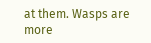at them. Wasps are more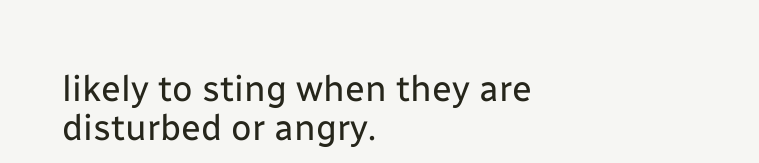likely to sting when they are disturbed or angry.